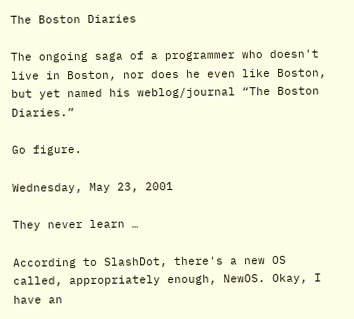The Boston Diaries

The ongoing saga of a programmer who doesn't live in Boston, nor does he even like Boston, but yet named his weblog/journal “The Boston Diaries.”

Go figure.

Wednesday, May 23, 2001

They never learn …

According to SlashDot, there's a new OS called, appropriately enough, NewOS. Okay, I have an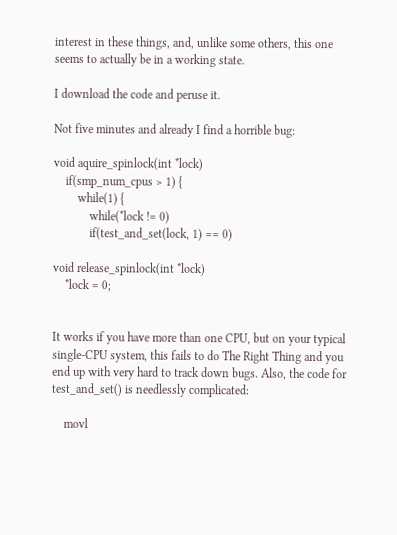interest in these things, and, unlike some others, this one seems to actually be in a working state.

I download the code and peruse it.

Not five minutes and already I find a horrible bug:

void aquire_spinlock(int *lock)
    if(smp_num_cpus > 1) {
        while(1) {
            while(*lock != 0)
            if(test_and_set(lock, 1) == 0)

void release_spinlock(int *lock)
    *lock = 0;


It works if you have more than one CPU, but on your typical single-CPU system, this fails to do The Right Thing and you end up with very hard to track down bugs. Also, the code for test_and_set() is needlessly complicated:

    movl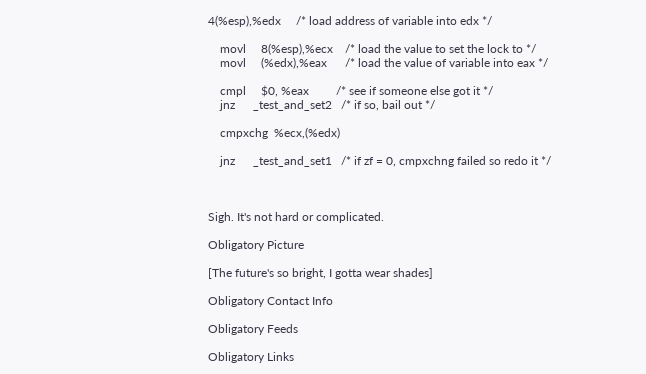4(%esp),%edx     /* load address of variable into edx */

    movl     8(%esp),%ecx    /* load the value to set the lock to */
    movl     (%edx),%eax      /* load the value of variable into eax */

    cmpl     $0, %eax         /* see if someone else got it */
    jnz      _test_and_set2   /* if so, bail out */

    cmpxchg  %ecx,(%edx)

    jnz      _test_and_set1   /* if zf = 0, cmpxchng failed so redo it */



Sigh. It's not hard or complicated.

Obligatory Picture

[The future's so bright, I gotta wear shades]

Obligatory Contact Info

Obligatory Feeds

Obligatory Links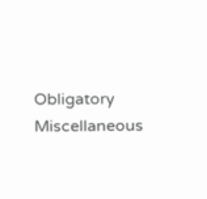Obligatory Miscellaneous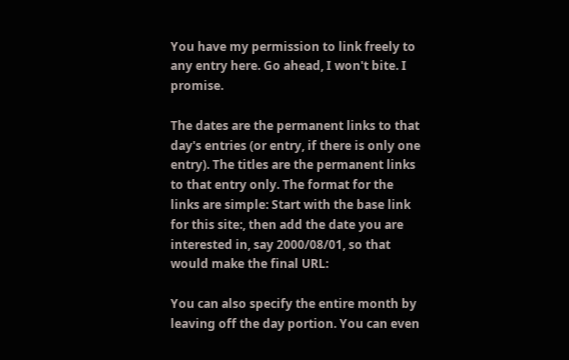You have my permission to link freely to any entry here. Go ahead, I won't bite. I promise.

The dates are the permanent links to that day's entries (or entry, if there is only one entry). The titles are the permanent links to that entry only. The format for the links are simple: Start with the base link for this site:, then add the date you are interested in, say 2000/08/01, so that would make the final URL:

You can also specify the entire month by leaving off the day portion. You can even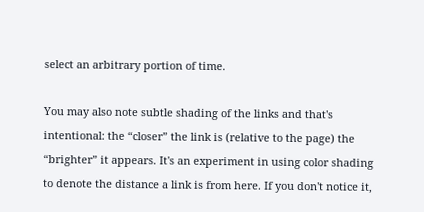select an arbitrary portion of time.

You may also note subtle shading of the links and that's intentional: the “closer” the link is (relative to the page) the “brighter” it appears. It's an experiment in using color shading to denote the distance a link is from here. If you don't notice it,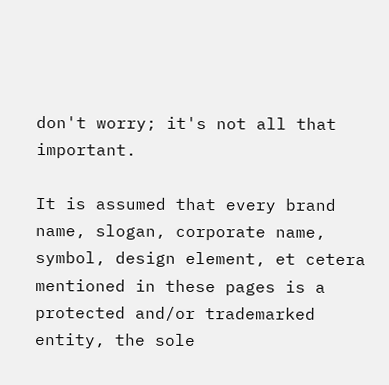don't worry; it's not all that important.

It is assumed that every brand name, slogan, corporate name, symbol, design element, et cetera mentioned in these pages is a protected and/or trademarked entity, the sole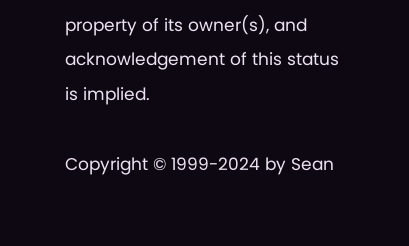property of its owner(s), and acknowledgement of this status is implied.

Copyright © 1999-2024 by Sean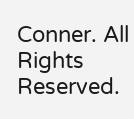Conner. All Rights Reserved.